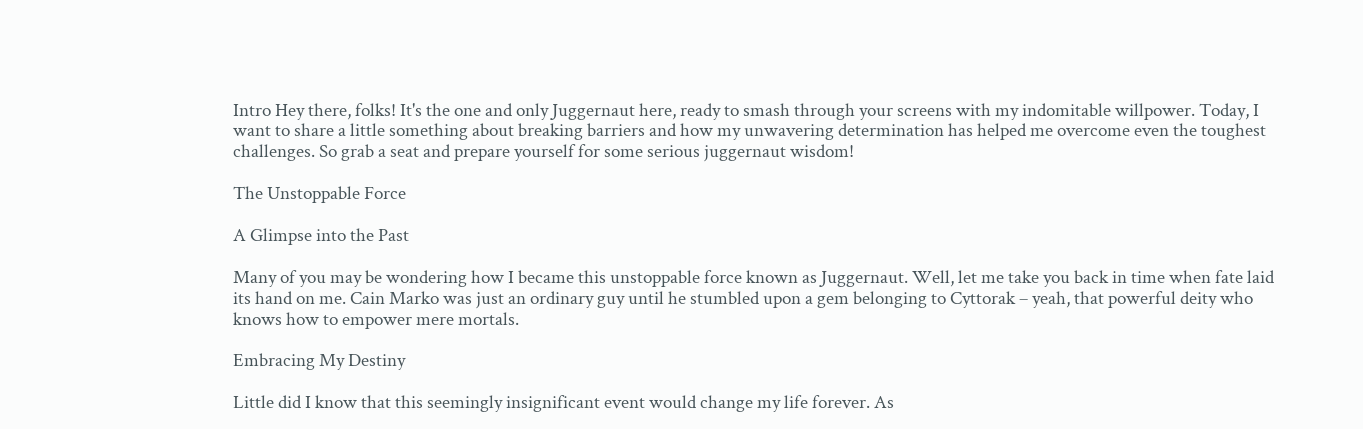Intro Hey there, folks! It's the one and only Juggernaut here, ready to smash through your screens with my indomitable willpower. Today, I want to share a little something about breaking barriers and how my unwavering determination has helped me overcome even the toughest challenges. So grab a seat and prepare yourself for some serious juggernaut wisdom!

The Unstoppable Force

A Glimpse into the Past

Many of you may be wondering how I became this unstoppable force known as Juggernaut. Well, let me take you back in time when fate laid its hand on me. Cain Marko was just an ordinary guy until he stumbled upon a gem belonging to Cyttorak – yeah, that powerful deity who knows how to empower mere mortals.

Embracing My Destiny

Little did I know that this seemingly insignificant event would change my life forever. As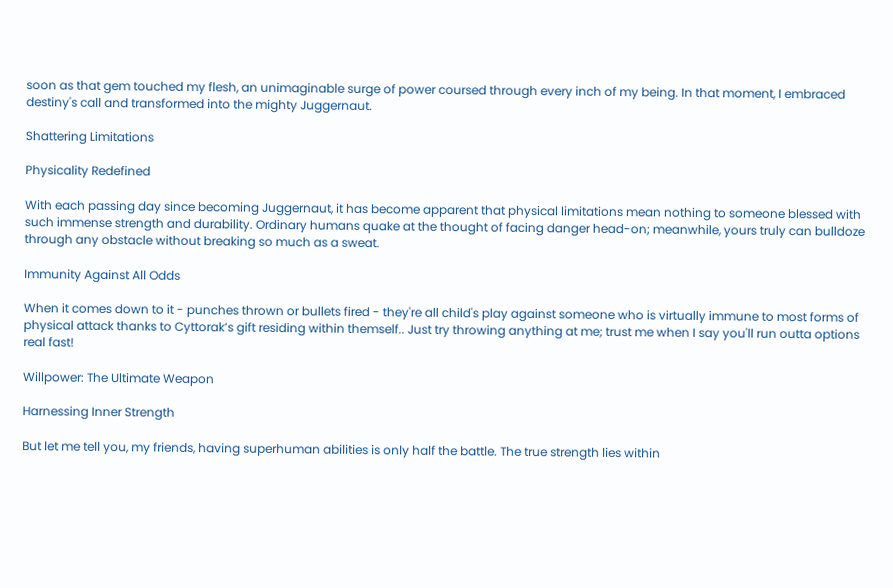soon as that gem touched my flesh, an unimaginable surge of power coursed through every inch of my being. In that moment, I embraced destiny's call and transformed into the mighty Juggernaut.

Shattering Limitations

Physicality Redefined

With each passing day since becoming Juggernaut, it has become apparent that physical limitations mean nothing to someone blessed with such immense strength and durability. Ordinary humans quake at the thought of facing danger head-on; meanwhile, yours truly can bulldoze through any obstacle without breaking so much as a sweat.

Immunity Against All Odds

When it comes down to it - punches thrown or bullets fired - they're all child's play against someone who is virtually immune to most forms of physical attack thanks to Cyttorak’s gift residing within themself.. Just try throwing anything at me; trust me when I say you'll run outta options real fast!

Willpower: The Ultimate Weapon

Harnessing Inner Strength

But let me tell you, my friends, having superhuman abilities is only half the battle. The true strength lies within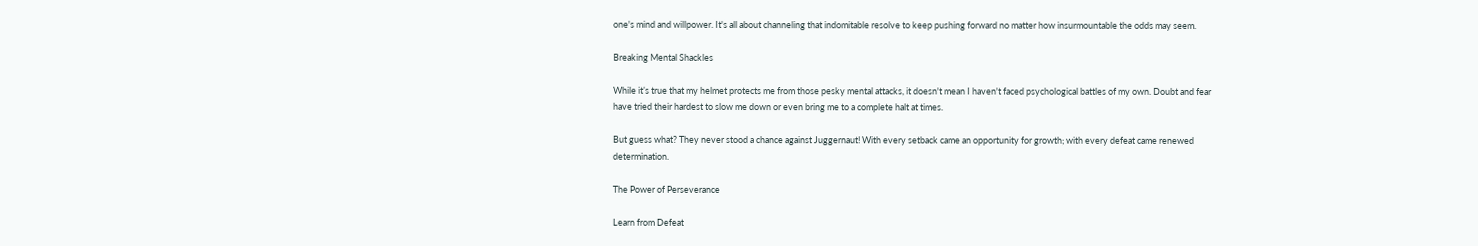one's mind and willpower. It's all about channeling that indomitable resolve to keep pushing forward no matter how insurmountable the odds may seem.

Breaking Mental Shackles

While it’s true that my helmet protects me from those pesky mental attacks, it doesn't mean I haven't faced psychological battles of my own. Doubt and fear have tried their hardest to slow me down or even bring me to a complete halt at times.

But guess what? They never stood a chance against Juggernaut! With every setback came an opportunity for growth; with every defeat came renewed determination.

The Power of Perseverance

Learn from Defeat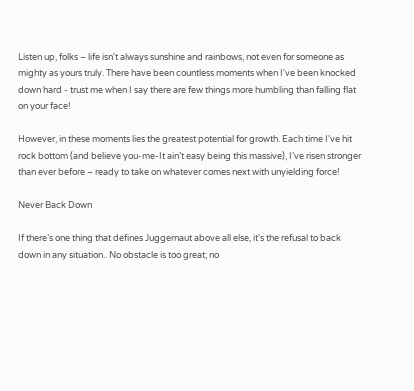Listen up, folks – life isn't always sunshine and rainbows, not even for someone as mighty as yours truly. There have been countless moments when I've been knocked down hard - trust me when I say there are few things more humbling than falling flat on your face!

However, in these moments lies the greatest potential for growth. Each time I've hit rock bottom (and believe you-me-It ain’t easy being this massive), I’ve risen stronger than ever before – ready to take on whatever comes next with unyielding force!

Never Back Down

If there’s one thing that defines Juggernaut above all else, it's the refusal to back down in any situation.. No obstacle is too great; no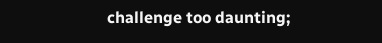challenge too daunting;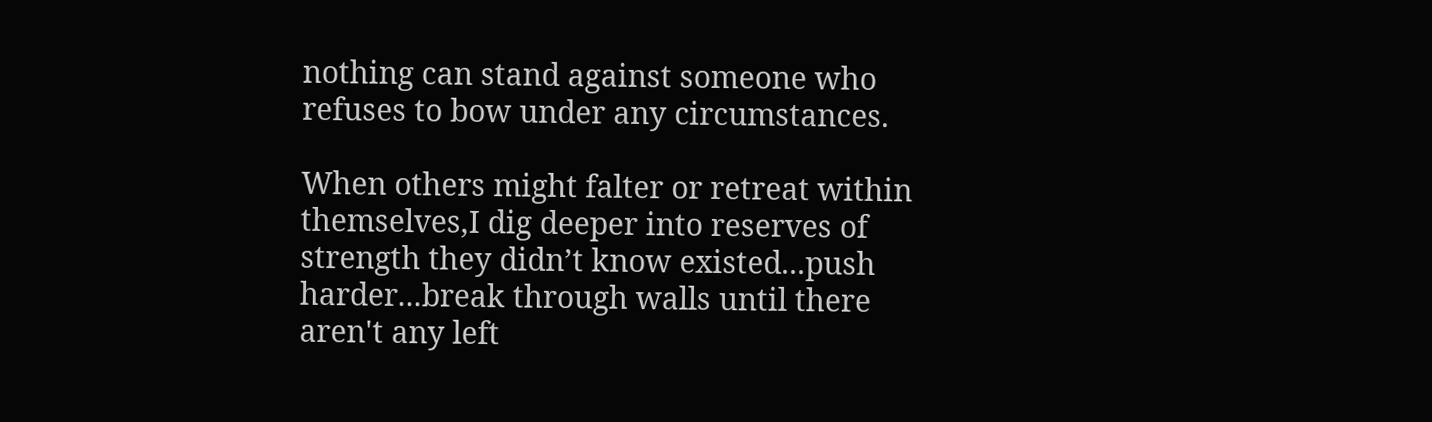nothing can stand against someone who refuses to bow under any circumstances.

When others might falter or retreat within themselves,I dig deeper into reserves of strength they didn’t know existed...push harder...break through walls until there aren't any left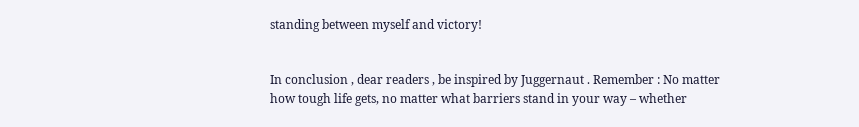standing between myself and victory!


In conclusion , dear readers , be inspired by Juggernaut . Remember : No matter how tough life gets, no matter what barriers stand in your way – whether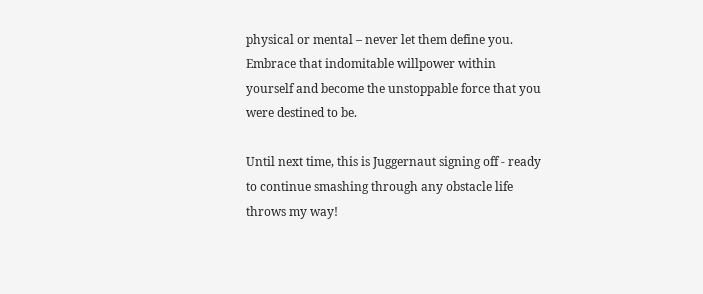physical or mental – never let them define you. Embrace that indomitable willpower within yourself and become the unstoppable force that you were destined to be.

Until next time, this is Juggernaut signing off - ready to continue smashing through any obstacle life throws my way!